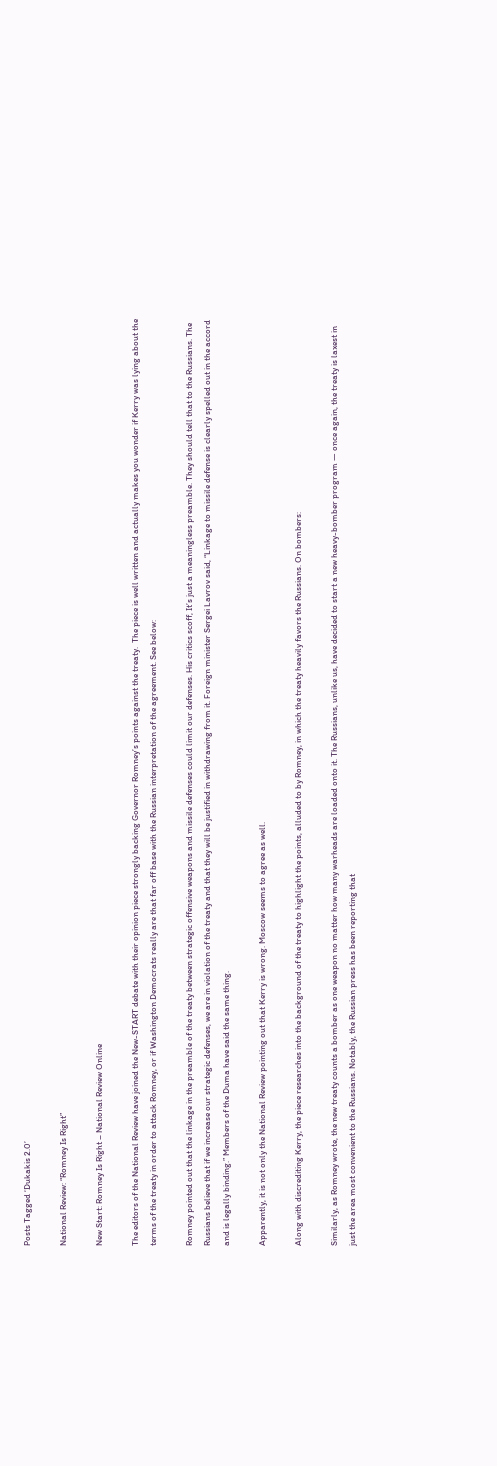Posts Tagged ‘Dukakis 2.0’

National Review: “Romney Is Right”

New Start: Romney Is Right – National Review Online

The editors of the National Review have joined the New-START debate with their opinion piece strongly backing Governor Romney’s points against the treaty.  The piece is well written and actually makes you wonder if Kerry was lying about the terms of the treaty in order to attack Romney, or if Washington Democrats really are that far off base with the Russian interpretation of the agreement. See below:

Romney pointed out that the linkage in the preamble of the treaty between strategic offensive weapons and missile defenses could limit our defenses. His critics scoff, It’s just a meaningless preamble. They should tell that to the Russians. The Russians believe that if we increase our strategic defenses, we are in violation of the treaty and that they will be justified in withdrawing from it. Foreign minister Sergei Lavrov said, “Linkage to missile defense is clearly spelled out in the accord and is legally binding.” Members of the Duma have said the same thing.

Apparently, it is not only the National Review pointing out that Kerry is wrong. Moscow seems to agree as well.

Along with discrediting Kerry, the piece researches into the background of the treaty to highlight the points, alluded to by Romney, in which the treaty heavily favors the Russians. On bombers:

Similarly, as Romney wrote, the new treaty counts a bomber as one weapon no matter how many warheads are loaded onto it. The Russians, unlike us, have decided to start a new heavy-bomber program — once again, the treaty is laxest in just the area most convenient to the Russians. Notably, the Russian press has been reporting that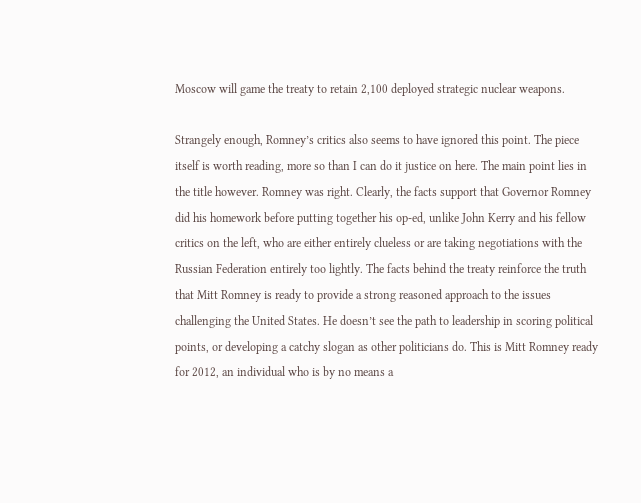Moscow will game the treaty to retain 2,100 deployed strategic nuclear weapons.

Strangely enough, Romney’s critics also seems to have ignored this point. The piece itself is worth reading, more so than I can do it justice on here. The main point lies in the title however. Romney was right. Clearly, the facts support that Governor Romney did his homework before putting together his op-ed, unlike John Kerry and his fellow critics on the left, who are either entirely clueless or are taking negotiations with the Russian Federation entirely too lightly. The facts behind the treaty reinforce the truth that Mitt Romney is ready to provide a strong reasoned approach to the issues challenging the United States. He doesn’t see the path to leadership in scoring political points, or developing a catchy slogan as other politicians do. This is Mitt Romney ready for 2012, an individual who is by no means a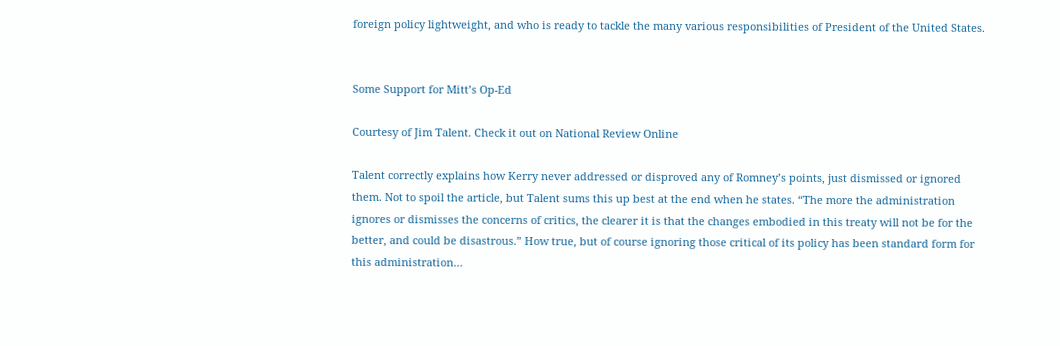foreign policy lightweight, and who is ready to tackle the many various responsibilities of President of the United States.


Some Support for Mitt’s Op-Ed

Courtesy of Jim Talent. Check it out on National Review Online

Talent correctly explains how Kerry never addressed or disproved any of Romney’s points, just dismissed or ignored them. Not to spoil the article, but Talent sums this up best at the end when he states. “The more the administration ignores or dismisses the concerns of critics, the clearer it is that the changes embodied in this treaty will not be for the better, and could be disastrous.” How true, but of course ignoring those critical of its policy has been standard form for this administration…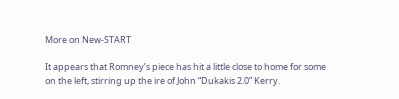More on New-START

It appears that Romney’s piece has hit a little close to home for some on the left, stirring up the ire of John “Dukakis 2.0” Kerry.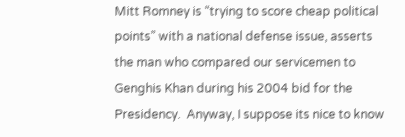Mitt Romney is “trying to score cheap political points” with a national defense issue, asserts the man who compared our servicemen to Genghis Khan during his 2004 bid for the Presidency.  Anyway, I suppose its nice to know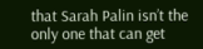that Sarah Palin isn’t the only one that can get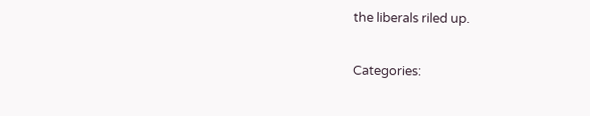the liberals riled up.

Categories: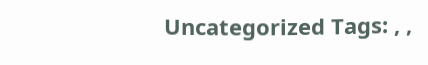Uncategorized Tags: , ,